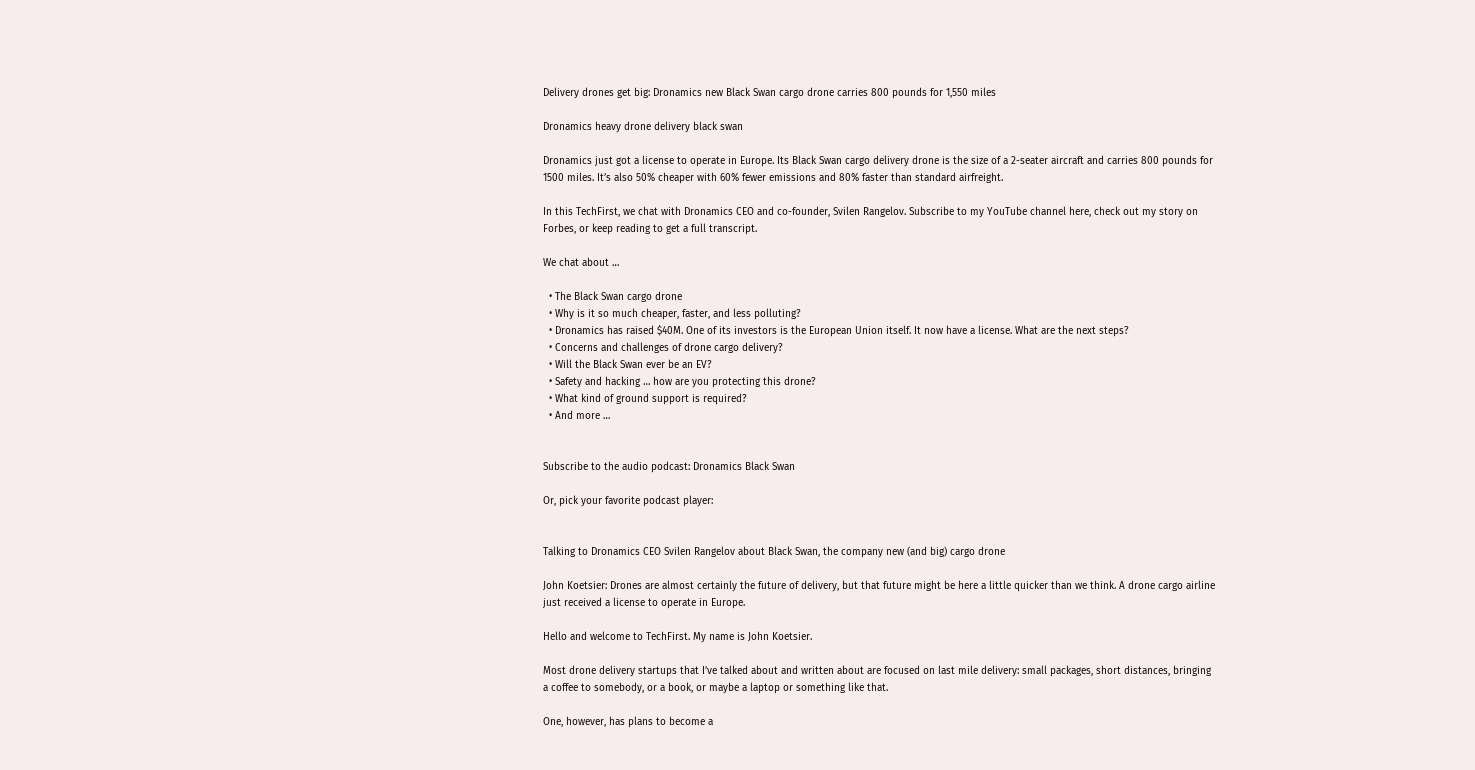Delivery drones get big: Dronamics new Black Swan cargo drone carries 800 pounds for 1,550 miles

Dronamics heavy drone delivery black swan

Dronamics just got a license to operate in Europe. Its Black Swan cargo delivery drone is the size of a 2-seater aircraft and carries 800 pounds for 1500 miles. It’s also 50% cheaper with 60% fewer emissions and 80% faster than standard airfreight.

In this TechFirst, we chat with Dronamics CEO and co-founder, Svilen Rangelov. Subscribe to my YouTube channel here, check out my story on Forbes, or keep reading to get a full transcript.

We chat about …

  • The Black Swan cargo drone
  • Why is it so much cheaper, faster, and less polluting?
  • Dronamics has raised $40M. One of its investors is the European Union itself. It now have a license. What are the next steps?
  • Concerns and challenges of drone cargo delivery?
  • Will the Black Swan ever be an EV?
  • Safety and hacking … how are you protecting this drone?
  • What kind of ground support is required?
  • And more …


Subscribe to the audio podcast: Dronamics Black Swan

Or, pick your favorite podcast player:


Talking to Dronamics CEO Svilen Rangelov about Black Swan, the company new (and big) cargo drone

John Koetsier: Drones are almost certainly the future of delivery, but that future might be here a little quicker than we think. A drone cargo airline just received a license to operate in Europe.

Hello and welcome to TechFirst. My name is John Koetsier.

Most drone delivery startups that I’ve talked about and written about are focused on last mile delivery: small packages, short distances, bringing a coffee to somebody, or a book, or maybe a laptop or something like that.

One, however, has plans to become a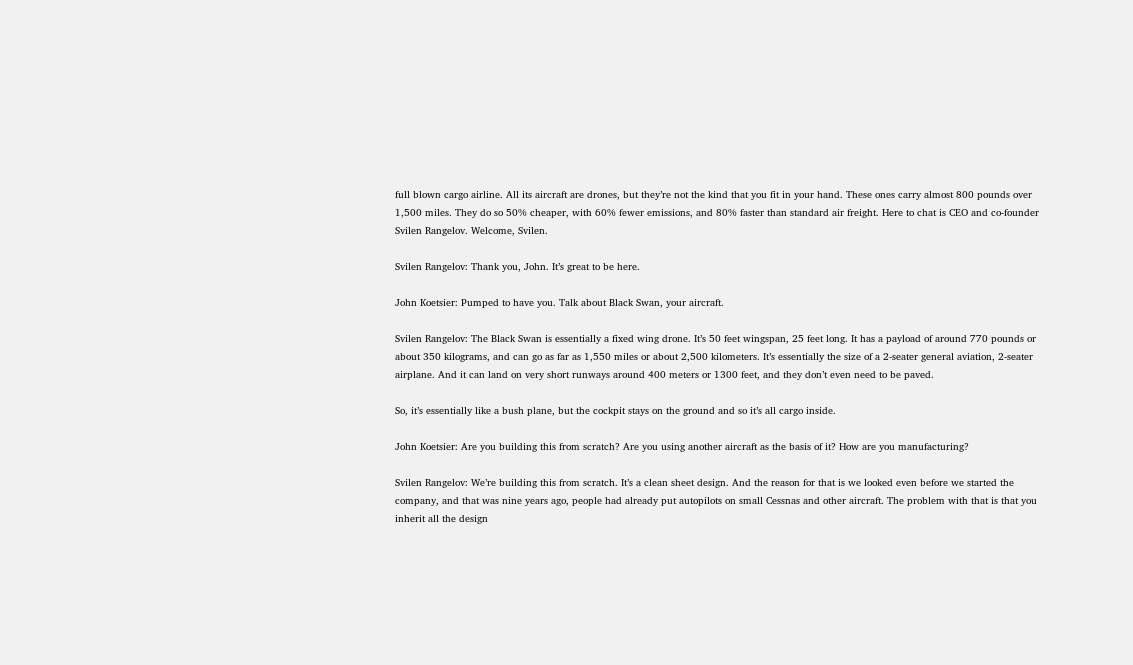full blown cargo airline. All its aircraft are drones, but they’re not the kind that you fit in your hand. These ones carry almost 800 pounds over 1,500 miles. They do so 50% cheaper, with 60% fewer emissions, and 80% faster than standard air freight. Here to chat is CEO and co-founder Svilen Rangelov. Welcome, Svilen.

Svilen Rangelov: Thank you, John. It’s great to be here.

John Koetsier: Pumped to have you. Talk about Black Swan, your aircraft.

Svilen Rangelov: The Black Swan is essentially a fixed wing drone. It’s 50 feet wingspan, 25 feet long. It has a payload of around 770 pounds or about 350 kilograms, and can go as far as 1,550 miles or about 2,500 kilometers. It’s essentially the size of a 2-seater general aviation, 2-seater airplane. And it can land on very short runways around 400 meters or 1300 feet, and they don’t even need to be paved.

So, it’s essentially like a bush plane, but the cockpit stays on the ground and so it’s all cargo inside.

John Koetsier: Are you building this from scratch? Are you using another aircraft as the basis of it? How are you manufacturing?

Svilen Rangelov: We’re building this from scratch. It’s a clean sheet design. And the reason for that is we looked even before we started the company, and that was nine years ago, people had already put autopilots on small Cessnas and other aircraft. The problem with that is that you inherit all the design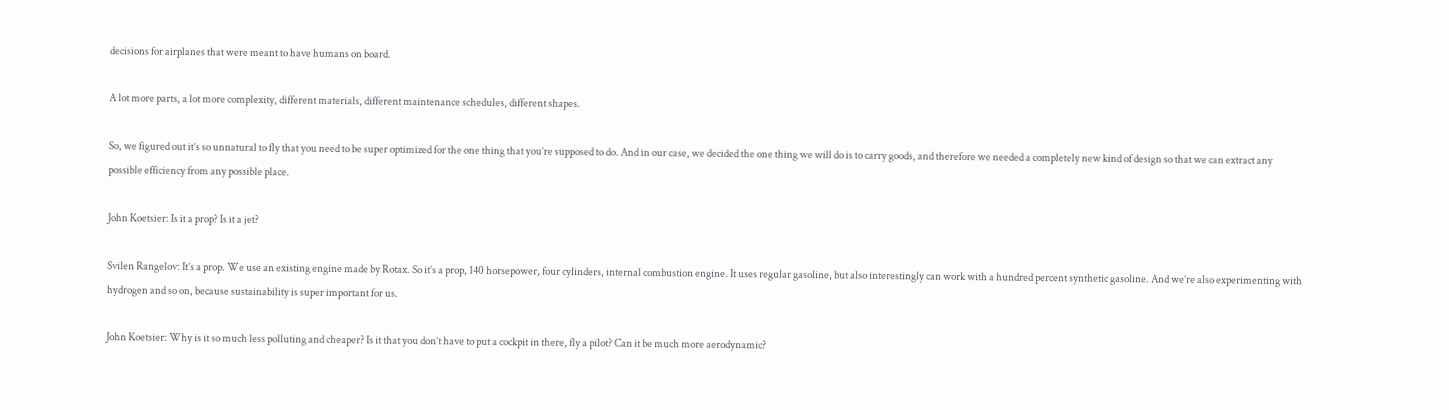decisions for airplanes that were meant to have humans on board.

A lot more parts, a lot more complexity, different materials, different maintenance schedules, different shapes.

So, we figured out it’s so unnatural to fly that you need to be super optimized for the one thing that you’re supposed to do. And in our case, we decided the one thing we will do is to carry goods, and therefore we needed a completely new kind of design so that we can extract any possible efficiency from any possible place.

John Koetsier: Is it a prop? Is it a jet?

Svilen Rangelov: It’s a prop. We use an existing engine made by Rotax. So it’s a prop, 140 horsepower, four cylinders, internal combustion engine. It uses regular gasoline, but also interestingly can work with a hundred percent synthetic gasoline. And we’re also experimenting with hydrogen and so on, because sustainability is super important for us.

John Koetsier: Why is it so much less polluting and cheaper? Is it that you don’t have to put a cockpit in there, fly a pilot? Can it be much more aerodynamic?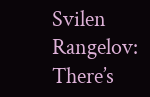Svilen Rangelov: There’s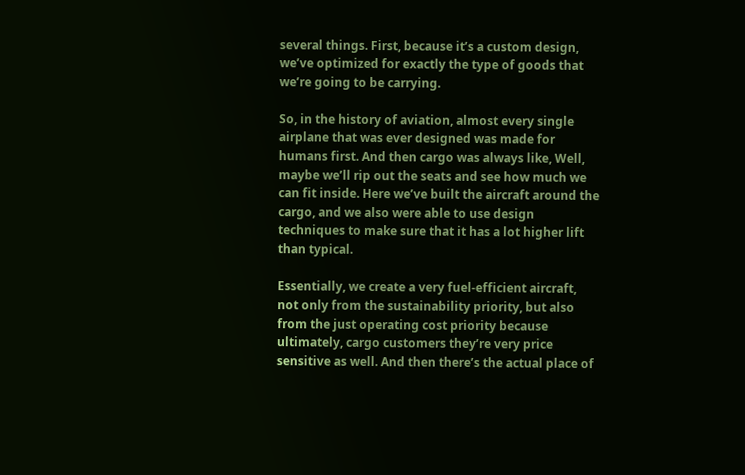several things. First, because it’s a custom design, we’ve optimized for exactly the type of goods that we’re going to be carrying.

So, in the history of aviation, almost every single airplane that was ever designed was made for humans first. And then cargo was always like, Well, maybe we’ll rip out the seats and see how much we can fit inside. Here we’ve built the aircraft around the cargo, and we also were able to use design techniques to make sure that it has a lot higher lift than typical.

Essentially, we create a very fuel-efficient aircraft, not only from the sustainability priority, but also from the just operating cost priority because ultimately, cargo customers they’re very price sensitive as well. And then there’s the actual place of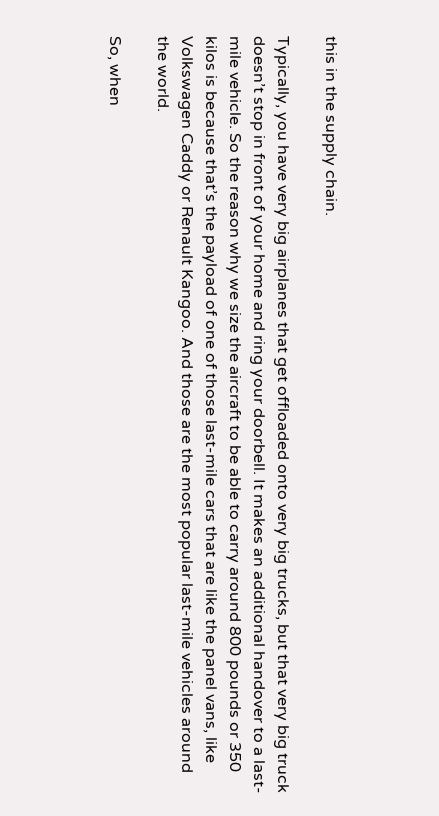this in the supply chain.

Typically, you have very big airplanes that get offloaded onto very big trucks, but that very big truck doesn’t stop in front of your home and ring your doorbell. It makes an additional handover to a last-mile vehicle. So the reason why we size the aircraft to be able to carry around 800 pounds or 350 kilos is because that’s the payload of one of those last-mile cars that are like the panel vans, like Volkswagen Caddy or Renault Kangoo. And those are the most popular last-mile vehicles around the world.

So, when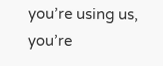you’re using us, you’re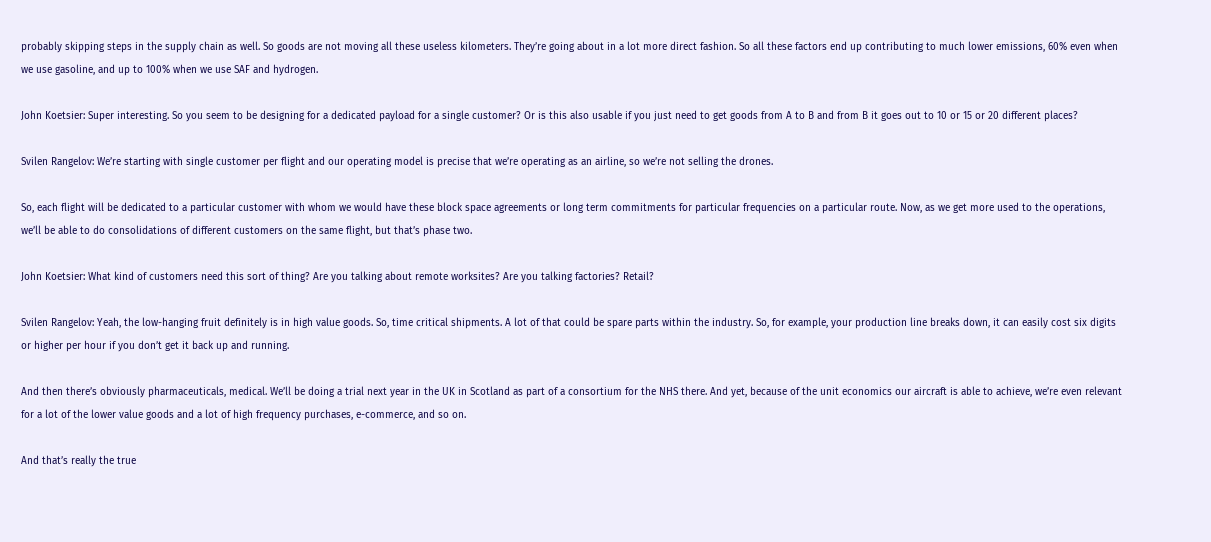probably skipping steps in the supply chain as well. So goods are not moving all these useless kilometers. They’re going about in a lot more direct fashion. So all these factors end up contributing to much lower emissions, 60% even when we use gasoline, and up to 100% when we use SAF and hydrogen.

John Koetsier: Super interesting. So you seem to be designing for a dedicated payload for a single customer? Or is this also usable if you just need to get goods from A to B and from B it goes out to 10 or 15 or 20 different places?

Svilen Rangelov: We’re starting with single customer per flight and our operating model is precise that we’re operating as an airline, so we’re not selling the drones.

So, each flight will be dedicated to a particular customer with whom we would have these block space agreements or long term commitments for particular frequencies on a particular route. Now, as we get more used to the operations, we’ll be able to do consolidations of different customers on the same flight, but that’s phase two.

John Koetsier: What kind of customers need this sort of thing? Are you talking about remote worksites? Are you talking factories? Retail?

Svilen Rangelov: Yeah, the low-hanging fruit definitely is in high value goods. So, time critical shipments. A lot of that could be spare parts within the industry. So, for example, your production line breaks down, it can easily cost six digits or higher per hour if you don’t get it back up and running.

And then there’s obviously pharmaceuticals, medical. We’ll be doing a trial next year in the UK in Scotland as part of a consortium for the NHS there. And yet, because of the unit economics our aircraft is able to achieve, we’re even relevant for a lot of the lower value goods and a lot of high frequency purchases, e-commerce, and so on.

And that’s really the true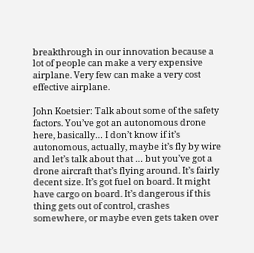breakthrough in our innovation because a lot of people can make a very expensive airplane. Very few can make a very cost effective airplane.

John Koetsier: Talk about some of the safety factors. You’ve got an autonomous drone here, basically… I don’t know if it’s autonomous, actually, maybe it’s fly by wire and let’s talk about that … but you’ve got a drone aircraft that’s flying around. It’s fairly decent size. It’s got fuel on board. It might have cargo on board. It’s dangerous if this thing gets out of control, crashes somewhere, or maybe even gets taken over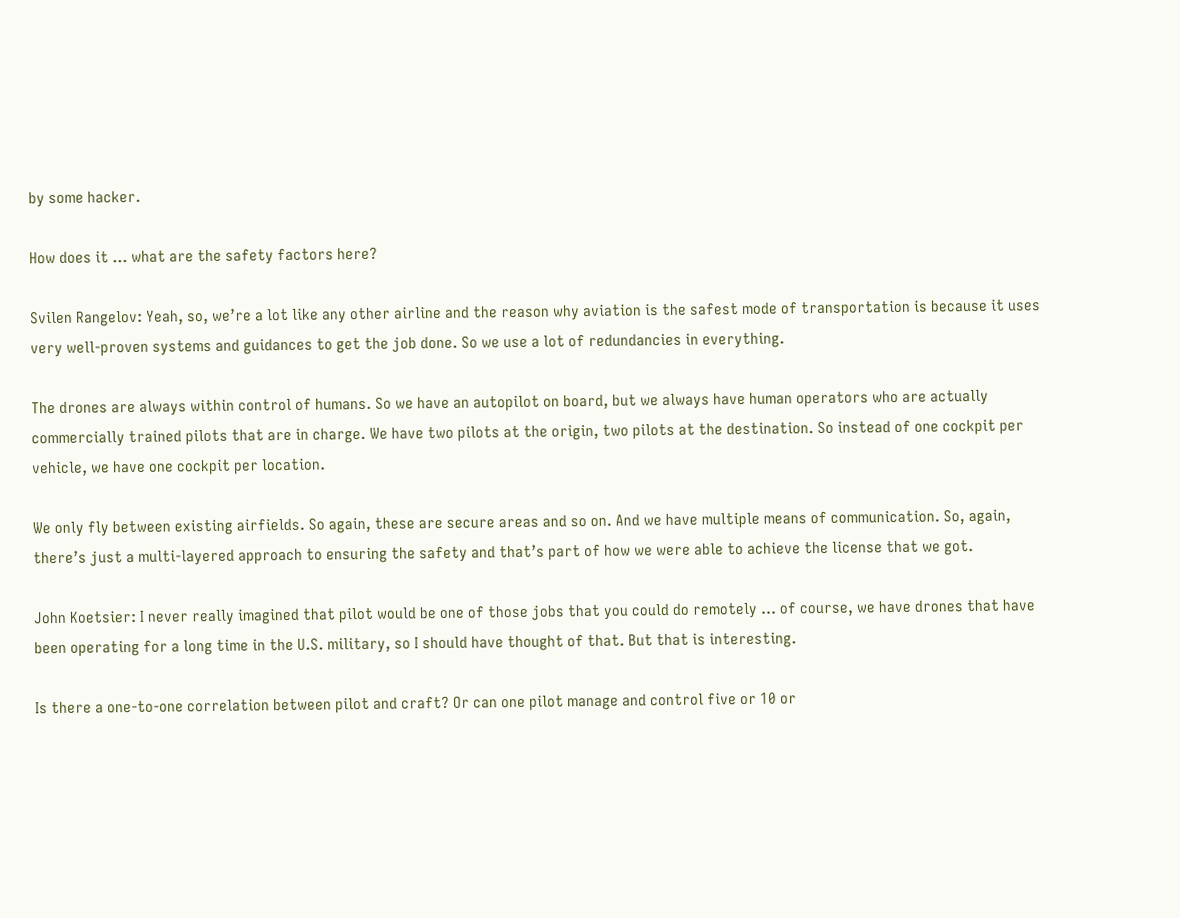by some hacker.

How does it … what are the safety factors here?

Svilen Rangelov: Yeah, so, we’re a lot like any other airline and the reason why aviation is the safest mode of transportation is because it uses very well-proven systems and guidances to get the job done. So we use a lot of redundancies in everything.

The drones are always within control of humans. So we have an autopilot on board, but we always have human operators who are actually commercially trained pilots that are in charge. We have two pilots at the origin, two pilots at the destination. So instead of one cockpit per vehicle, we have one cockpit per location.

We only fly between existing airfields. So again, these are secure areas and so on. And we have multiple means of communication. So, again, there’s just a multi-layered approach to ensuring the safety and that’s part of how we were able to achieve the license that we got.

John Koetsier: I never really imagined that pilot would be one of those jobs that you could do remotely … of course, we have drones that have been operating for a long time in the U.S. military, so I should have thought of that. But that is interesting.

Is there a one-to-one correlation between pilot and craft? Or can one pilot manage and control five or 10 or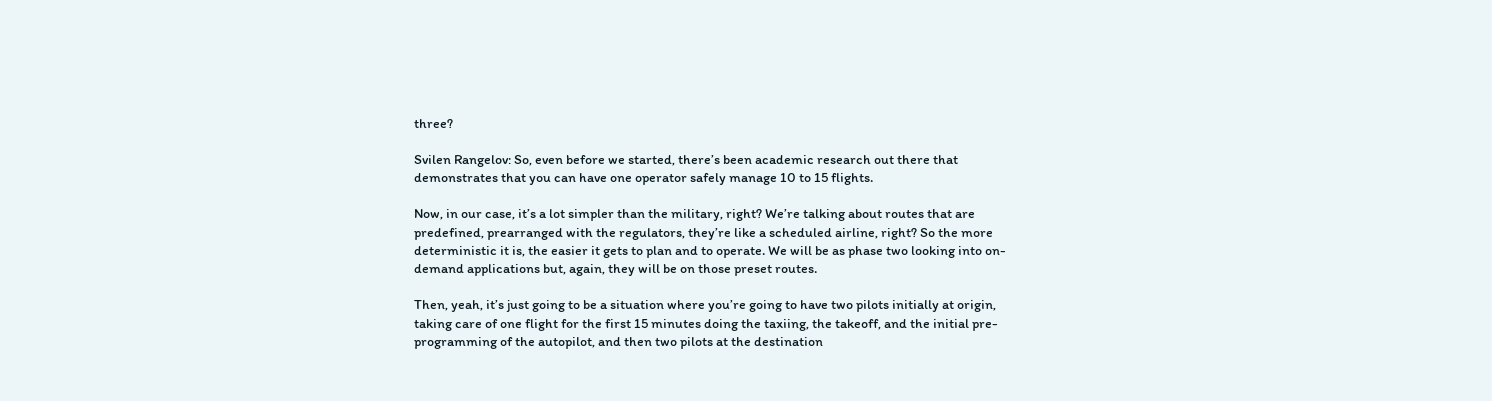three?

Svilen Rangelov: So, even before we started, there’s been academic research out there that demonstrates that you can have one operator safely manage 10 to 15 flights.

Now, in our case, it’s a lot simpler than the military, right? We’re talking about routes that are predefined, prearranged with the regulators, they’re like a scheduled airline, right? So the more deterministic it is, the easier it gets to plan and to operate. We will be as phase two looking into on-demand applications but, again, they will be on those preset routes.

Then, yeah, it’s just going to be a situation where you’re going to have two pilots initially at origin, taking care of one flight for the first 15 minutes doing the taxiing, the takeoff, and the initial pre-programming of the autopilot, and then two pilots at the destination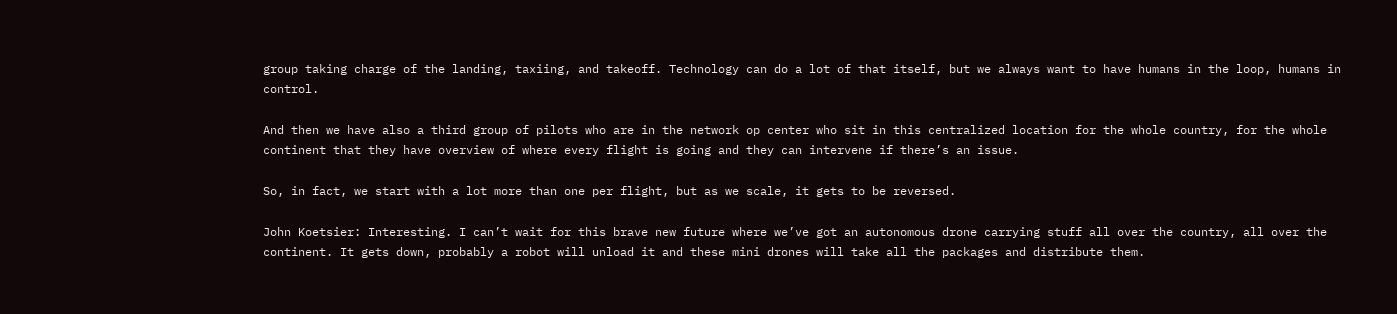group taking charge of the landing, taxiing, and takeoff. Technology can do a lot of that itself, but we always want to have humans in the loop, humans in control.

And then we have also a third group of pilots who are in the network op center who sit in this centralized location for the whole country, for the whole continent that they have overview of where every flight is going and they can intervene if there’s an issue.

So, in fact, we start with a lot more than one per flight, but as we scale, it gets to be reversed.

John Koetsier: Interesting. I can’t wait for this brave new future where we’ve got an autonomous drone carrying stuff all over the country, all over the continent. It gets down, probably a robot will unload it and these mini drones will take all the packages and distribute them.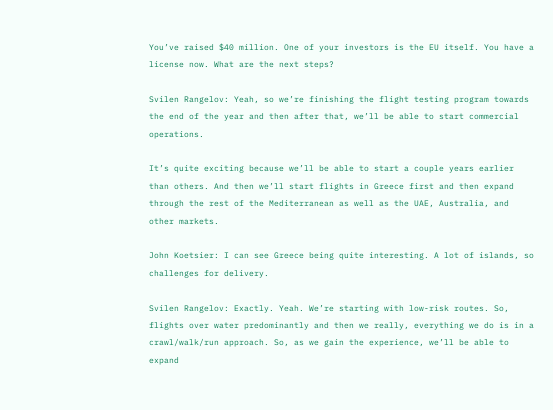You’ve raised $40 million. One of your investors is the EU itself. You have a license now. What are the next steps?

Svilen Rangelov: Yeah, so we’re finishing the flight testing program towards the end of the year and then after that, we’ll be able to start commercial operations.

It’s quite exciting because we’ll be able to start a couple years earlier than others. And then we’ll start flights in Greece first and then expand through the rest of the Mediterranean as well as the UAE, Australia, and other markets.

John Koetsier: I can see Greece being quite interesting. A lot of islands, so challenges for delivery.

Svilen Rangelov: Exactly. Yeah. We’re starting with low-risk routes. So, flights over water predominantly and then we really, everything we do is in a crawl/walk/run approach. So, as we gain the experience, we’ll be able to expand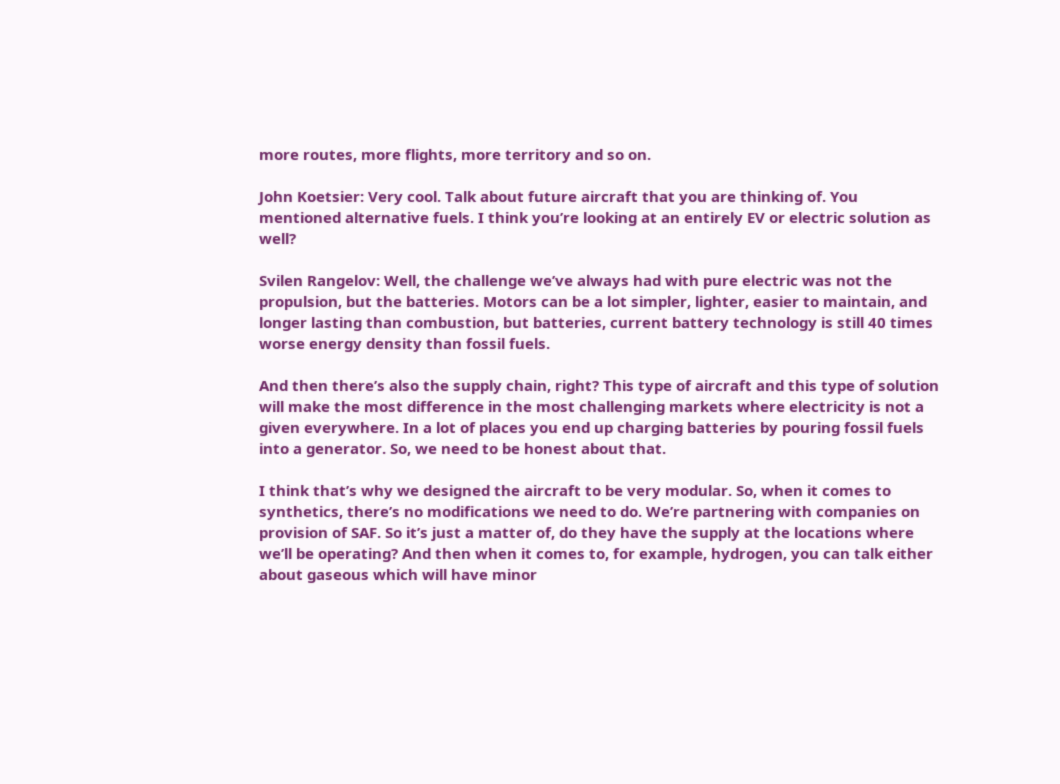more routes, more flights, more territory and so on.

John Koetsier: Very cool. Talk about future aircraft that you are thinking of. You mentioned alternative fuels. I think you’re looking at an entirely EV or electric solution as well?

Svilen Rangelov: Well, the challenge we’ve always had with pure electric was not the propulsion, but the batteries. Motors can be a lot simpler, lighter, easier to maintain, and longer lasting than combustion, but batteries, current battery technology is still 40 times worse energy density than fossil fuels.

And then there’s also the supply chain, right? This type of aircraft and this type of solution will make the most difference in the most challenging markets where electricity is not a given everywhere. In a lot of places you end up charging batteries by pouring fossil fuels into a generator. So, we need to be honest about that.

I think that’s why we designed the aircraft to be very modular. So, when it comes to synthetics, there’s no modifications we need to do. We’re partnering with companies on provision of SAF. So it’s just a matter of, do they have the supply at the locations where we’ll be operating? And then when it comes to, for example, hydrogen, you can talk either about gaseous which will have minor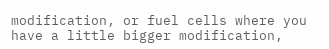modification, or fuel cells where you have a little bigger modification,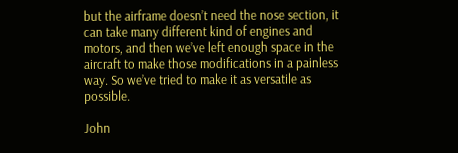but the airframe doesn’t need the nose section, it can take many different kind of engines and motors, and then we’ve left enough space in the aircraft to make those modifications in a painless way. So we’ve tried to make it as versatile as possible.

John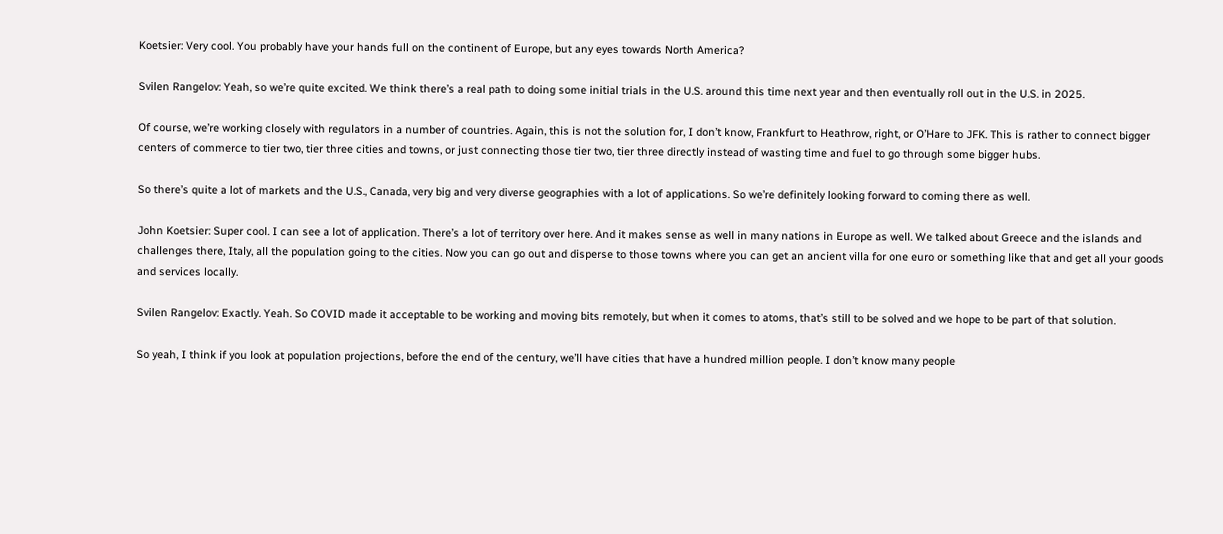Koetsier: Very cool. You probably have your hands full on the continent of Europe, but any eyes towards North America?

Svilen Rangelov: Yeah, so we’re quite excited. We think there’s a real path to doing some initial trials in the U.S. around this time next year and then eventually roll out in the U.S. in 2025.

Of course, we’re working closely with regulators in a number of countries. Again, this is not the solution for, I don’t know, Frankfurt to Heathrow, right, or O’Hare to JFK. This is rather to connect bigger centers of commerce to tier two, tier three cities and towns, or just connecting those tier two, tier three directly instead of wasting time and fuel to go through some bigger hubs.

So there’s quite a lot of markets and the U.S., Canada, very big and very diverse geographies with a lot of applications. So we’re definitely looking forward to coming there as well.

John Koetsier: Super cool. I can see a lot of application. There’s a lot of territory over here. And it makes sense as well in many nations in Europe as well. We talked about Greece and the islands and challenges there, Italy, all the population going to the cities. Now you can go out and disperse to those towns where you can get an ancient villa for one euro or something like that and get all your goods and services locally.

Svilen Rangelov: Exactly. Yeah. So COVID made it acceptable to be working and moving bits remotely, but when it comes to atoms, that’s still to be solved and we hope to be part of that solution.

So yeah, I think if you look at population projections, before the end of the century, we’ll have cities that have a hundred million people. I don’t know many people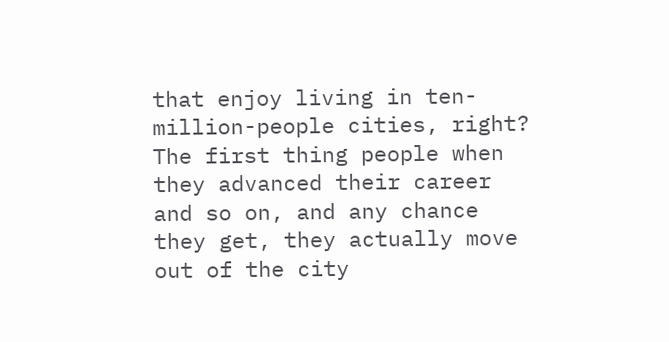that enjoy living in ten-million-people cities, right? The first thing people when they advanced their career and so on, and any chance they get, they actually move out of the city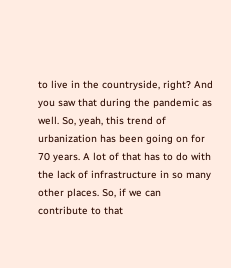to live in the countryside, right? And you saw that during the pandemic as well. So, yeah, this trend of urbanization has been going on for 70 years. A lot of that has to do with the lack of infrastructure in so many other places. So, if we can contribute to that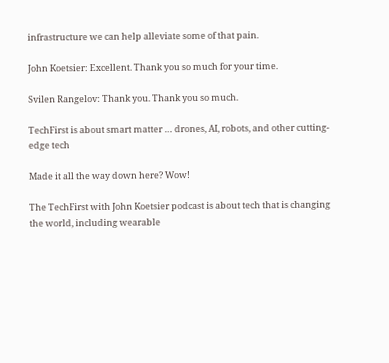infrastructure we can help alleviate some of that pain.

John Koetsier: Excellent. Thank you so much for your time.

Svilen Rangelov: Thank you. Thank you so much.

TechFirst is about smart matter … drones, AI, robots, and other cutting-edge tech

Made it all the way down here? Wow!

The TechFirst with John Koetsier podcast is about tech that is changing the world, including wearable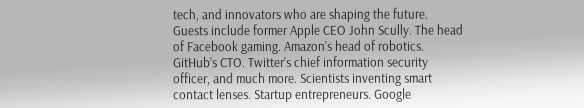tech, and innovators who are shaping the future. Guests include former Apple CEO John Scully. The head of Facebook gaming. Amazon’s head of robotics. GitHub’s CTO. Twitter’s chief information security officer, and much more. Scientists inventing smart contact lenses. Startup entrepreneurs. Google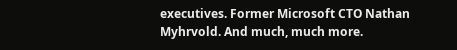executives. Former Microsoft CTO Nathan Myhrvold. And much, much more.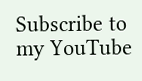Subscribe to my YouTube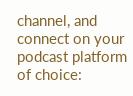channel, and connect on your podcast platform of choice: